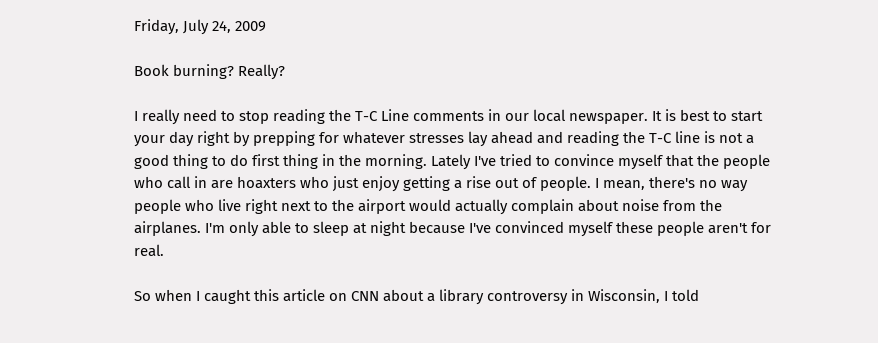Friday, July 24, 2009

Book burning? Really?

I really need to stop reading the T-C Line comments in our local newspaper. It is best to start your day right by prepping for whatever stresses lay ahead and reading the T-C line is not a good thing to do first thing in the morning. Lately I've tried to convince myself that the people who call in are hoaxters who just enjoy getting a rise out of people. I mean, there's no way people who live right next to the airport would actually complain about noise from the airplanes. I'm only able to sleep at night because I've convinced myself these people aren't for real.

So when I caught this article on CNN about a library controversy in Wisconsin, I told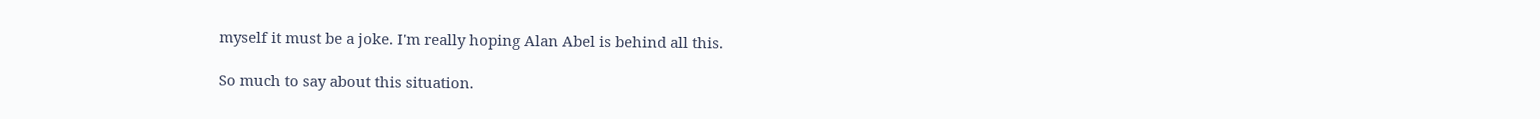myself it must be a joke. I'm really hoping Alan Abel is behind all this.

So much to say about this situation.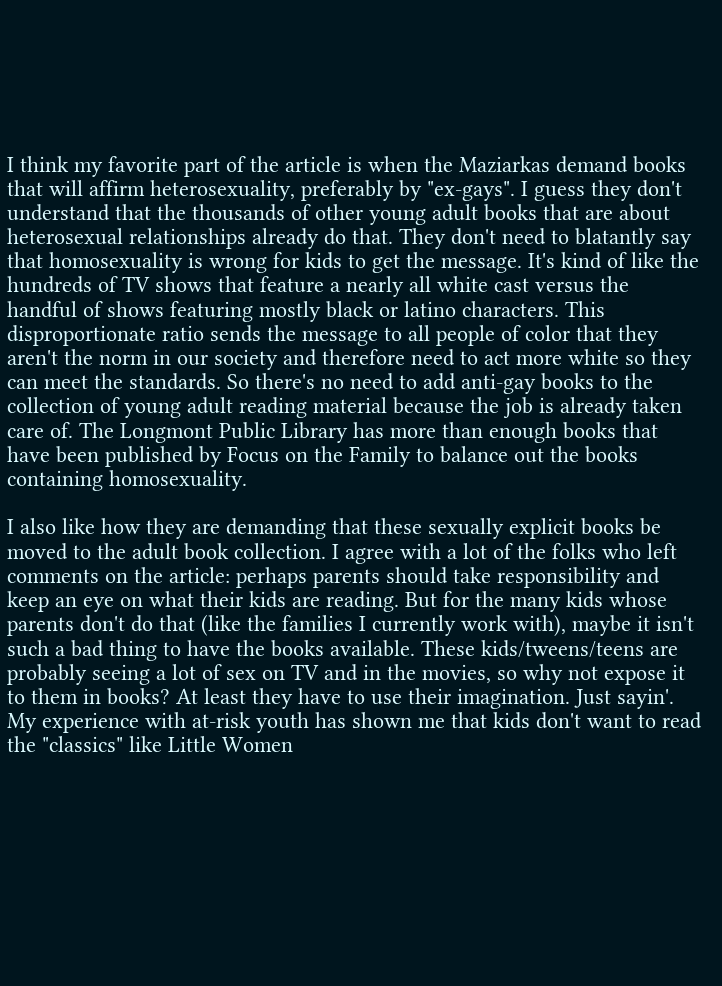I think my favorite part of the article is when the Maziarkas demand books that will affirm heterosexuality, preferably by "ex-gays". I guess they don't understand that the thousands of other young adult books that are about heterosexual relationships already do that. They don't need to blatantly say that homosexuality is wrong for kids to get the message. It's kind of like the hundreds of TV shows that feature a nearly all white cast versus the handful of shows featuring mostly black or latino characters. This disproportionate ratio sends the message to all people of color that they aren't the norm in our society and therefore need to act more white so they can meet the standards. So there's no need to add anti-gay books to the collection of young adult reading material because the job is already taken care of. The Longmont Public Library has more than enough books that have been published by Focus on the Family to balance out the books containing homosexuality.

I also like how they are demanding that these sexually explicit books be moved to the adult book collection. I agree with a lot of the folks who left comments on the article: perhaps parents should take responsibility and keep an eye on what their kids are reading. But for the many kids whose parents don't do that (like the families I currently work with), maybe it isn't such a bad thing to have the books available. These kids/tweens/teens are probably seeing a lot of sex on TV and in the movies, so why not expose it to them in books? At least they have to use their imagination. Just sayin'. My experience with at-risk youth has shown me that kids don't want to read the "classics" like Little Women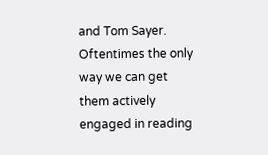and Tom Sayer. Oftentimes the only way we can get them actively engaged in reading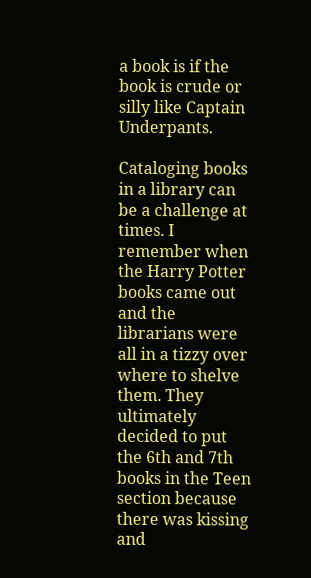a book is if the book is crude or silly like Captain Underpants.

Cataloging books in a library can be a challenge at times. I remember when the Harry Potter books came out and the librarians were all in a tizzy over where to shelve them. They ultimately decided to put the 6th and 7th books in the Teen section because there was kissing and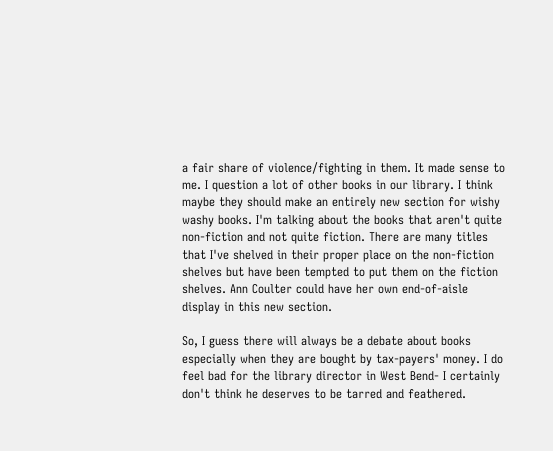a fair share of violence/fighting in them. It made sense to me. I question a lot of other books in our library. I think maybe they should make an entirely new section for wishy washy books. I'm talking about the books that aren't quite non-fiction and not quite fiction. There are many titles that I've shelved in their proper place on the non-fiction shelves but have been tempted to put them on the fiction shelves. Ann Coulter could have her own end-of-aisle display in this new section.

So, I guess there will always be a debate about books especially when they are bought by tax-payers' money. I do feel bad for the library director in West Bend- I certainly don't think he deserves to be tarred and feathered.